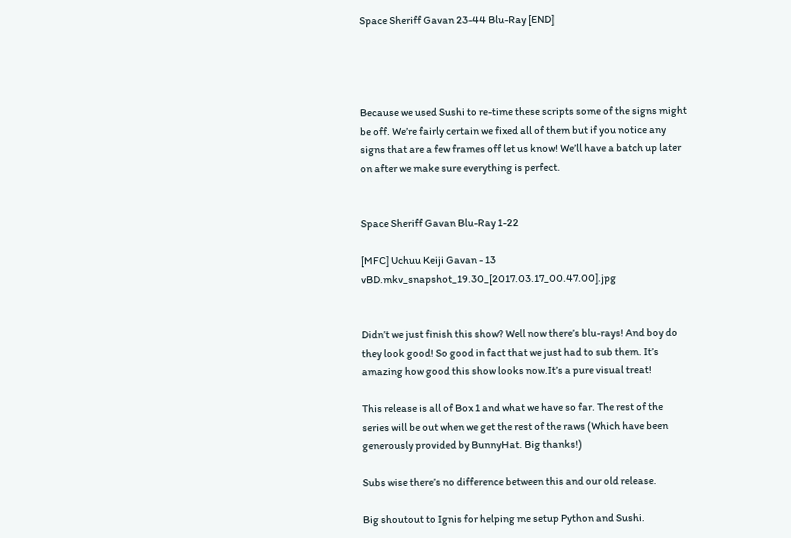Space Sheriff Gavan 23-44 Blu-Ray [END]




Because we used Sushi to re-time these scripts some of the signs might be off. We’re fairly certain we fixed all of them but if you notice any signs that are a few frames off let us know! We’ll have a batch up later on after we make sure everything is perfect.


Space Sheriff Gavan Blu-Ray 1-22

[MFC] Uchuu Keiji Gavan - 13 vBD.mkv_snapshot_19.30_[2017.03.17_00.47.00].jpg


Didn’t we just finish this show? Well now there’s blu-rays! And boy do they look good! So good in fact that we just had to sub them. It’s amazing how good this show looks now.It’s a pure visual treat!

This release is all of Box 1 and what we have so far. The rest of the series will be out when we get the rest of the raws (Which have been generously provided by BunnyHat. Big thanks!)

Subs wise there’s no difference between this and our old release.

Big shoutout to Ignis for helping me setup Python and Sushi.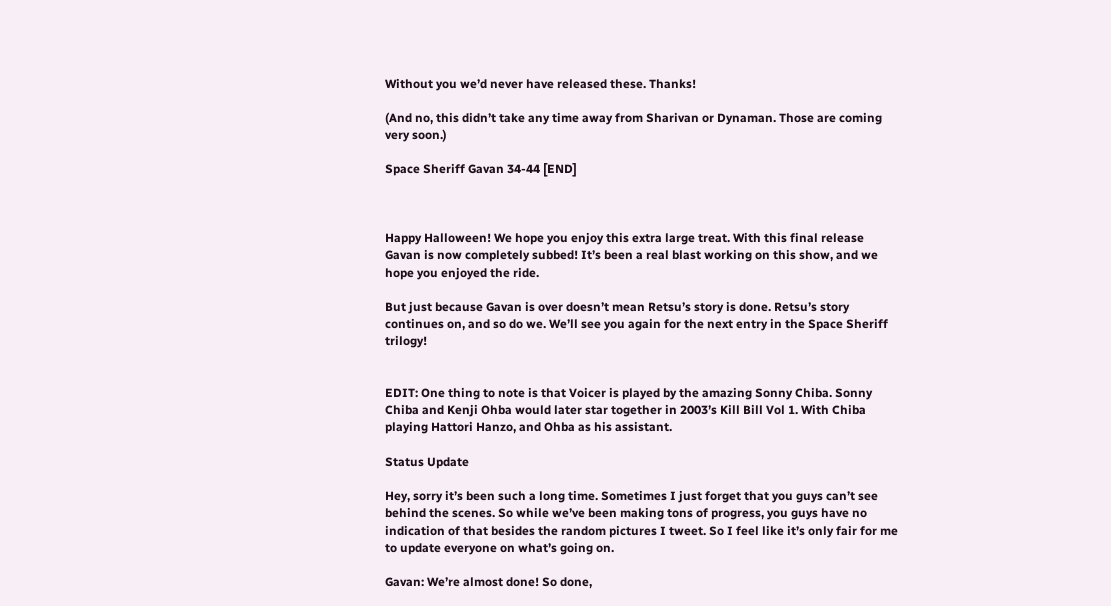Without you we’d never have released these. Thanks!

(And no, this didn’t take any time away from Sharivan or Dynaman. Those are coming very soon.)

Space Sheriff Gavan 34-44 [END]



Happy Halloween! We hope you enjoy this extra large treat. With this final release Gavan is now completely subbed! It’s been a real blast working on this show, and we hope you enjoyed the ride.

But just because Gavan is over doesn’t mean Retsu’s story is done. Retsu’s story continues on, and so do we. We’ll see you again for the next entry in the Space Sheriff trilogy!


EDIT: One thing to note is that Voicer is played by the amazing Sonny Chiba. Sonny Chiba and Kenji Ohba would later star together in 2003’s Kill Bill Vol 1. With Chiba playing Hattori Hanzo, and Ohba as his assistant.

Status Update

Hey, sorry it’s been such a long time. Sometimes I just forget that you guys can’t see behind the scenes. So while we’ve been making tons of progress, you guys have no indication of that besides the random pictures I tweet. So I feel like it’s only fair for me to update everyone on what’s going on.

Gavan: We’re almost done! So done,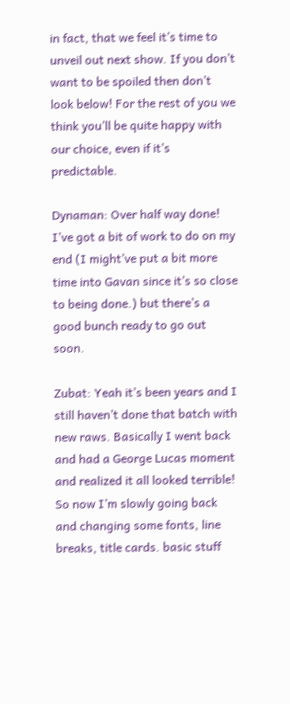in fact, that we feel it’s time to unveil out next show. If you don’t want to be spoiled then don’t look below! For the rest of you we think you’ll be quite happy with our choice, even if it’s predictable.

Dynaman: Over half way done! I’ve got a bit of work to do on my end (I might’ve put a bit more time into Gavan since it’s so close to being done.) but there’s a good bunch ready to go out soon.

Zubat: Yeah it’s been years and I still haven’t done that batch with new raws. Basically I went back and had a George Lucas moment and realized it all looked terrible! So now I’m slowly going back and changing some fonts, line breaks, title cards. basic stuff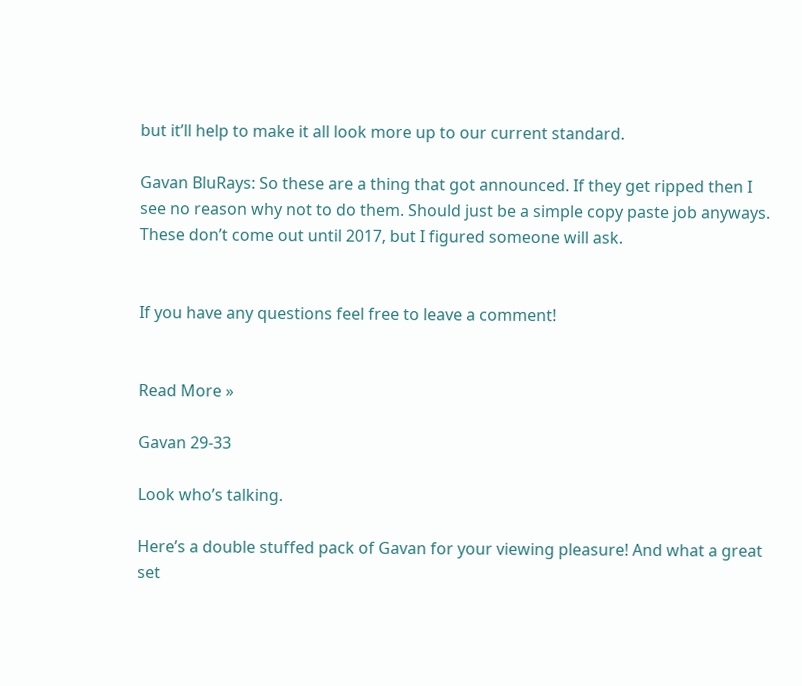but it’ll help to make it all look more up to our current standard.

Gavan BluRays: So these are a thing that got announced. If they get ripped then I see no reason why not to do them. Should just be a simple copy paste job anyways. These don’t come out until 2017, but I figured someone will ask.


If you have any questions feel free to leave a comment!


Read More »

Gavan 29-33

Look who’s talking.

Here’s a double stuffed pack of Gavan for your viewing pleasure! And what a great set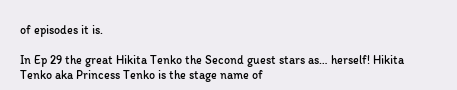of episodes it is.

In Ep 29 the great Hikita Tenko the Second guest stars as… herself! Hikita Tenko aka Princess Tenko is the stage name of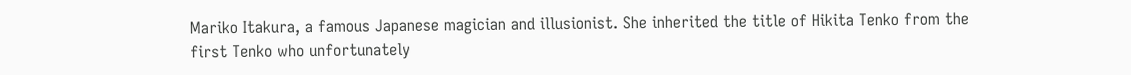Mariko Itakura, a famous Japanese magician and illusionist. She inherited the title of Hikita Tenko from the first Tenko who unfortunately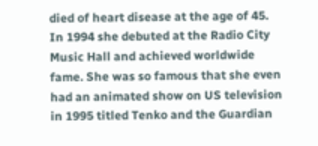died of heart disease at the age of 45. In 1994 she debuted at the Radio City Music Hall and achieved worldwide fame. She was so famous that she even had an animated show on US television in 1995 titled Tenko and the Guardian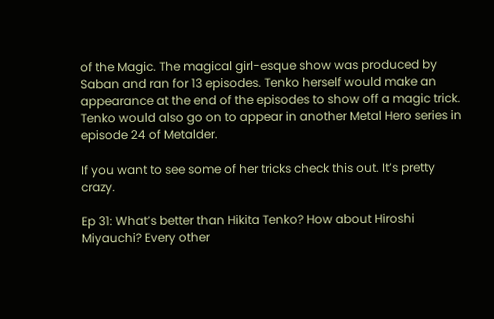of the Magic. The magical girl-esque show was produced by Saban and ran for 13 episodes. Tenko herself would make an appearance at the end of the episodes to show off a magic trick. Tenko would also go on to appear in another Metal Hero series in episode 24 of Metalder.

If you want to see some of her tricks check this out. It’s pretty crazy.

Ep 31: What’s better than Hikita Tenko? How about Hiroshi Miyauchi? Every other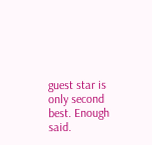guest star is only second best. Enough said.